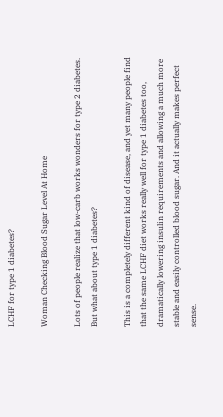LCHF for type 1 diabetes?

Woman Checking Blood Sugar Level At Home

Lots of people realize that low-carb works wonders for type 2 diabetes. But what about type 1 diabetes?

This is a completely different kind of disease, and yet many people find that the same LCHF diet works really well for type 1 diabetes too, dramatically lowering insulin requirements and allowing a much more stable and easily controlled blood sugar. And it actually makes perfect sense.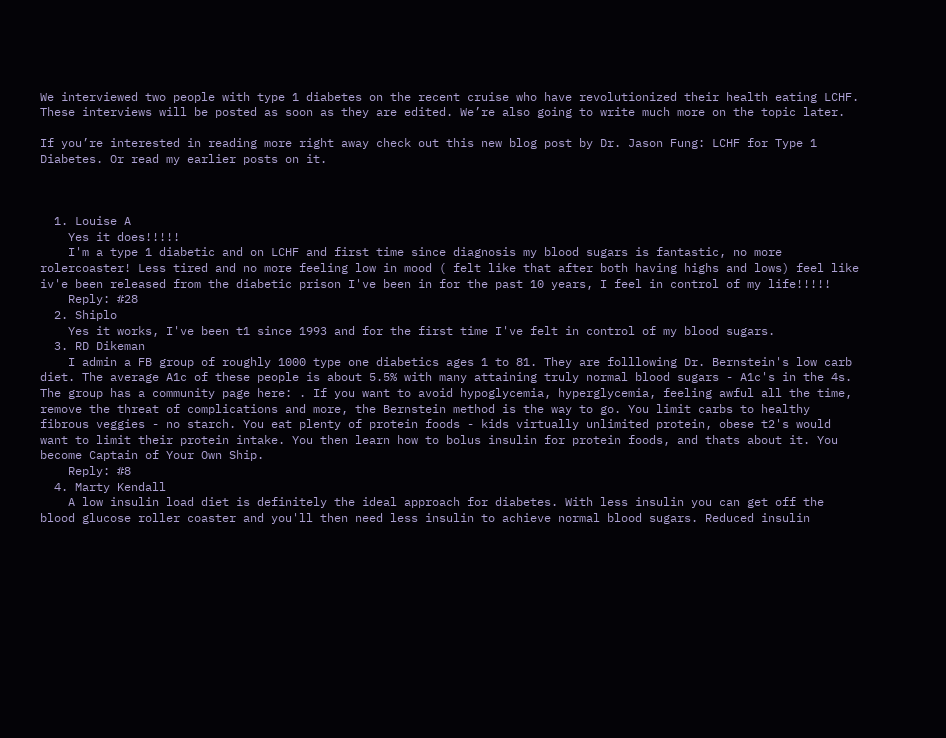We interviewed two people with type 1 diabetes on the recent cruise who have revolutionized their health eating LCHF. These interviews will be posted as soon as they are edited. We’re also going to write much more on the topic later.

If you’re interested in reading more right away check out this new blog post by Dr. Jason Fung: LCHF for Type 1 Diabetes. Or read my earlier posts on it.



  1. Louise A
    Yes it does!!!!!
    I'm a type 1 diabetic and on LCHF and first time since diagnosis my blood sugars is fantastic, no more rolercoaster! Less tired and no more feeling low in mood ( felt like that after both having highs and lows) feel like iv'e been released from the diabetic prison I've been in for the past 10 years, I feel in control of my life!!!!!
    Reply: #28
  2. Shiplo
    Yes it works, I've been t1 since 1993 and for the first time I've felt in control of my blood sugars.
  3. RD Dikeman
    I admin a FB group of roughly 1000 type one diabetics ages 1 to 81. They are folllowing Dr. Bernstein's low carb diet. The average A1c of these people is about 5.5% with many attaining truly normal blood sugars - A1c's in the 4s. The group has a community page here: . If you want to avoid hypoglycemia, hyperglycemia, feeling awful all the time, remove the threat of complications and more, the Bernstein method is the way to go. You limit carbs to healthy fibrous veggies - no starch. You eat plenty of protein foods - kids virtually unlimited protein, obese t2's would want to limit their protein intake. You then learn how to bolus insulin for protein foods, and thats about it. You become Captain of Your Own Ship.
    Reply: #8
  4. Marty Kendall
    A low insulin load diet is definitely the ideal approach for diabetes. With less insulin you can get off the blood glucose roller coaster and you'll then need less insulin to achieve normal blood sugars. Reduced insulin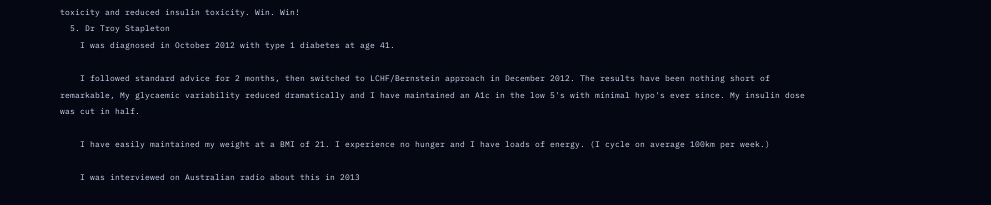toxicity and reduced insulin toxicity. Win. Win!
  5. Dr Troy Stapleton
    I was diagnosed in October 2012 with type 1 diabetes at age 41.

    I followed standard advice for 2 months, then switched to LCHF/Bernstein approach in December 2012. The results have been nothing short of remarkable, My glycaemic variability reduced dramatically and I have maintained an A1c in the low 5's with minimal hypo's ever since. My insulin dose was cut in half.

    I have easily maintained my weight at a BMI of 21. I experience no hunger and I have loads of energy. (I cycle on average 100km per week.)

    I was interviewed on Australian radio about this in 2013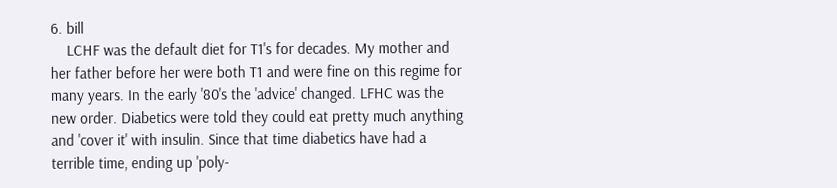6. bill
    LCHF was the default diet for T1's for decades. My mother and her father before her were both T1 and were fine on this regime for many years. In the early '80's the 'advice' changed. LFHC was the new order. Diabetics were told they could eat pretty much anything and 'cover it' with insulin. Since that time diabetics have had a terrible time, ending up 'poly-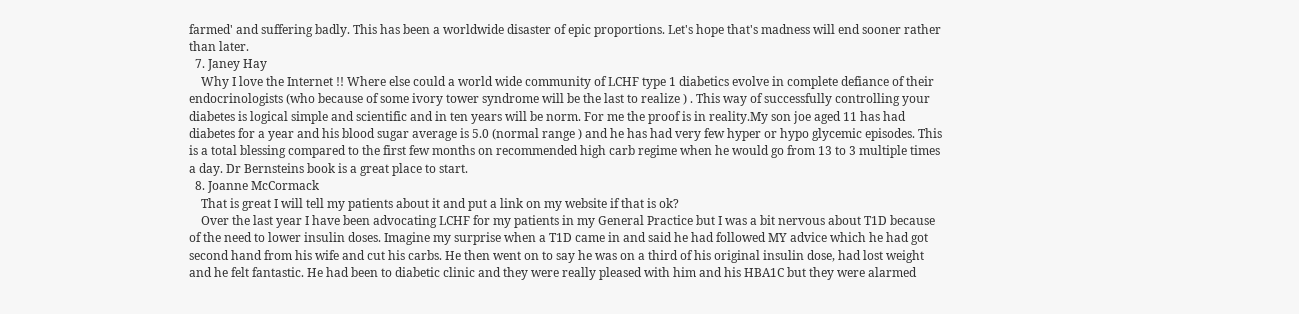farmed' and suffering badly. This has been a worldwide disaster of epic proportions. Let's hope that's madness will end sooner rather than later.
  7. Janey Hay
    Why I love the Internet !! Where else could a world wide community of LCHF type 1 diabetics evolve in complete defiance of their endocrinologists (who because of some ivory tower syndrome will be the last to realize ) . This way of successfully controlling your diabetes is logical simple and scientific and in ten years will be norm. For me the proof is in reality.My son joe aged 11 has had diabetes for a year and his blood sugar average is 5.0 (normal range ) and he has had very few hyper or hypo glycemic episodes. This is a total blessing compared to the first few months on recommended high carb regime when he would go from 13 to 3 multiple times a day. Dr Bernsteins book is a great place to start.
  8. Joanne McCormack
    That is great I will tell my patients about it and put a link on my website if that is ok?
    Over the last year I have been advocating LCHF for my patients in my General Practice but I was a bit nervous about T1D because of the need to lower insulin doses. Imagine my surprise when a T1D came in and said he had followed MY advice which he had got second hand from his wife and cut his carbs. He then went on to say he was on a third of his original insulin dose, had lost weight and he felt fantastic. He had been to diabetic clinic and they were really pleased with him and his HBA1C but they were alarmed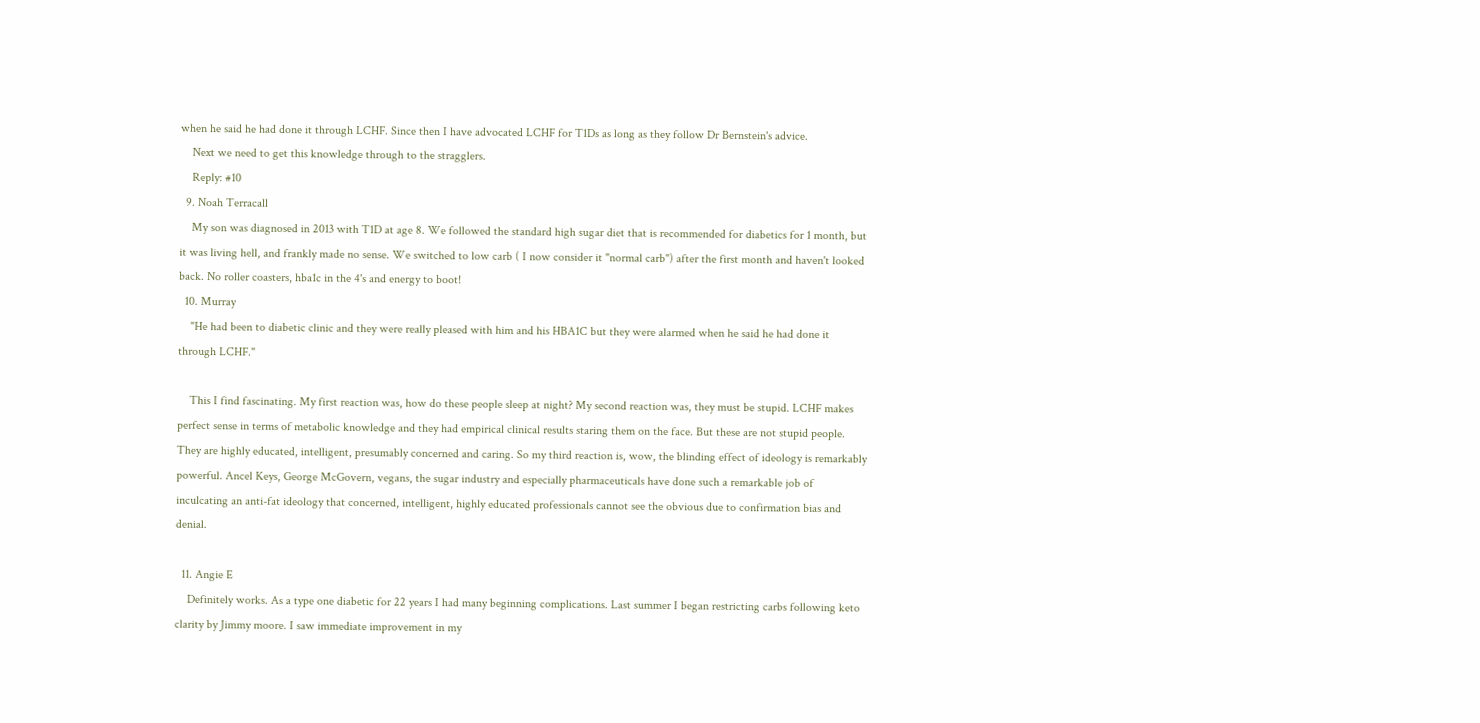when he said he had done it through LCHF. Since then I have advocated LCHF for T1Ds as long as they follow Dr Bernstein's advice.
    Next we need to get this knowledge through to the stragglers.
    Reply: #10
  9. Noah Terracall
    My son was diagnosed in 2013 with T1D at age 8. We followed the standard high sugar diet that is recommended for diabetics for 1 month, but it was living hell, and frankly made no sense. We switched to low carb ( I now consider it "normal carb") after the first month and haven't looked back. No roller coasters, hba1c in the 4's and energy to boot!
  10. Murray
    "He had been to diabetic clinic and they were really pleased with him and his HBA1C but they were alarmed when he said he had done it through LCHF."

    This I find fascinating. My first reaction was, how do these people sleep at night? My second reaction was, they must be stupid. LCHF makes perfect sense in terms of metabolic knowledge and they had empirical clinical results staring them on the face. But these are not stupid people. They are highly educated, intelligent, presumably concerned and caring. So my third reaction is, wow, the blinding effect of ideology is remarkably powerful. Ancel Keys, George McGovern, vegans, the sugar industry and especially pharmaceuticals have done such a remarkable job of inculcating an anti-fat ideology that concerned, intelligent, highly educated professionals cannot see the obvious due to confirmation bias and denial.

  11. Angie E
    Definitely works. As a type one diabetic for 22 years I had many beginning complications. Last summer I began restricting carbs following keto clarity by Jimmy moore. I saw immediate improvement in my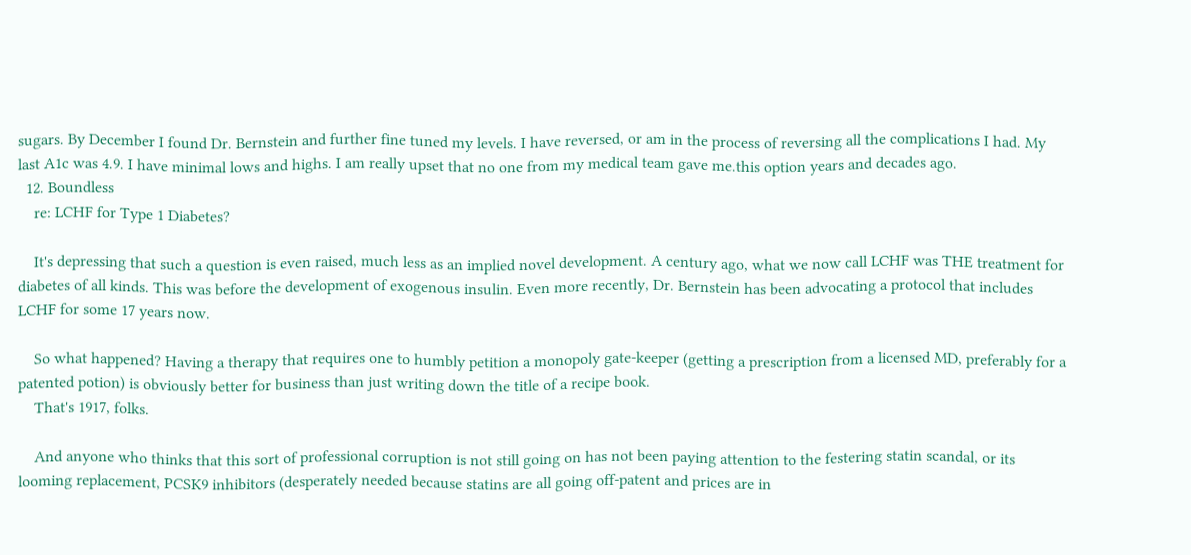sugars. By December I found Dr. Bernstein and further fine tuned my levels. I have reversed, or am in the process of reversing all the complications I had. My last A1c was 4.9. I have minimal lows and highs. I am really upset that no one from my medical team gave me.this option years and decades ago.
  12. Boundless
    re: LCHF for Type 1 Diabetes?

    It's depressing that such a question is even raised, much less as an implied novel development. A century ago, what we now call LCHF was THE treatment for diabetes of all kinds. This was before the development of exogenous insulin. Even more recently, Dr. Bernstein has been advocating a protocol that includes LCHF for some 17 years now.

    So what happened? Having a therapy that requires one to humbly petition a monopoly gate-keeper (getting a prescription from a licensed MD, preferably for a patented potion) is obviously better for business than just writing down the title of a recipe book.
    That's 1917, folks.

    And anyone who thinks that this sort of professional corruption is not still going on has not been paying attention to the festering statin scandal, or its looming replacement, PCSK9 inhibitors (desperately needed because statins are all going off-patent and prices are in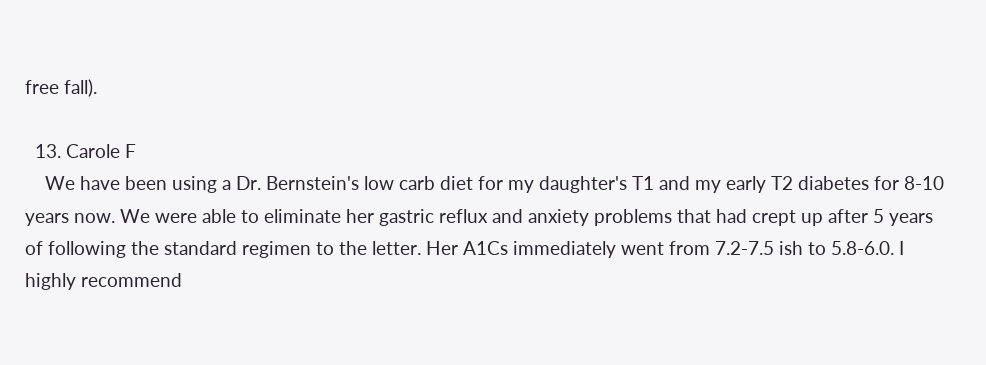free fall).

  13. Carole F
    We have been using a Dr. Bernstein's low carb diet for my daughter's T1 and my early T2 diabetes for 8-10 years now. We were able to eliminate her gastric reflux and anxiety problems that had crept up after 5 years of following the standard regimen to the letter. Her A1Cs immediately went from 7.2-7.5 ish to 5.8-6.0. I highly recommend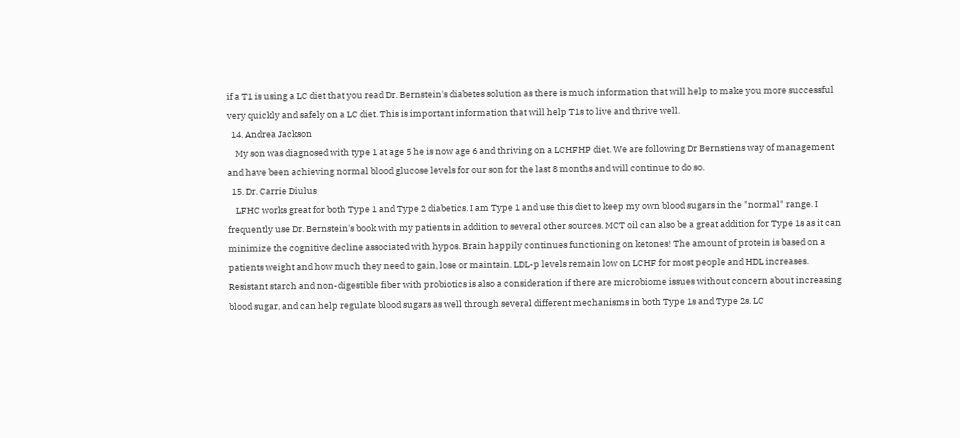if a T1 is using a LC diet that you read Dr. Bernstein's diabetes solution as there is much information that will help to make you more successful very quickly and safely on a LC diet. This is important information that will help T1s to live and thrive well.
  14. Andrea Jackson
    My son was diagnosed with type 1 at age 5 he is now age 6 and thriving on a LCHFHP diet. We are following Dr Bernstiens way of management and have been achieving normal blood glucose levels for our son for the last 8 months and will continue to do so.
  15. Dr. Carrie Diulus
    LFHC works great for both Type 1 and Type 2 diabetics. I am Type 1 and use this diet to keep my own blood sugars in the "normal" range. I frequently use Dr. Bernstein's book with my patients in addition to several other sources. MCT oil can also be a great addition for Type 1s as it can minimize the cognitive decline associated with hypos. Brain happily continues functioning on ketones! The amount of protein is based on a patients weight and how much they need to gain, lose or maintain. LDL-p levels remain low on LCHF for most people and HDL increases. Resistant starch and non-digestible fiber with probiotics is also a consideration if there are microbiome issues without concern about increasing blood sugar, and can help regulate blood sugars as well through several different mechanisms in both Type 1s and Type 2s. LC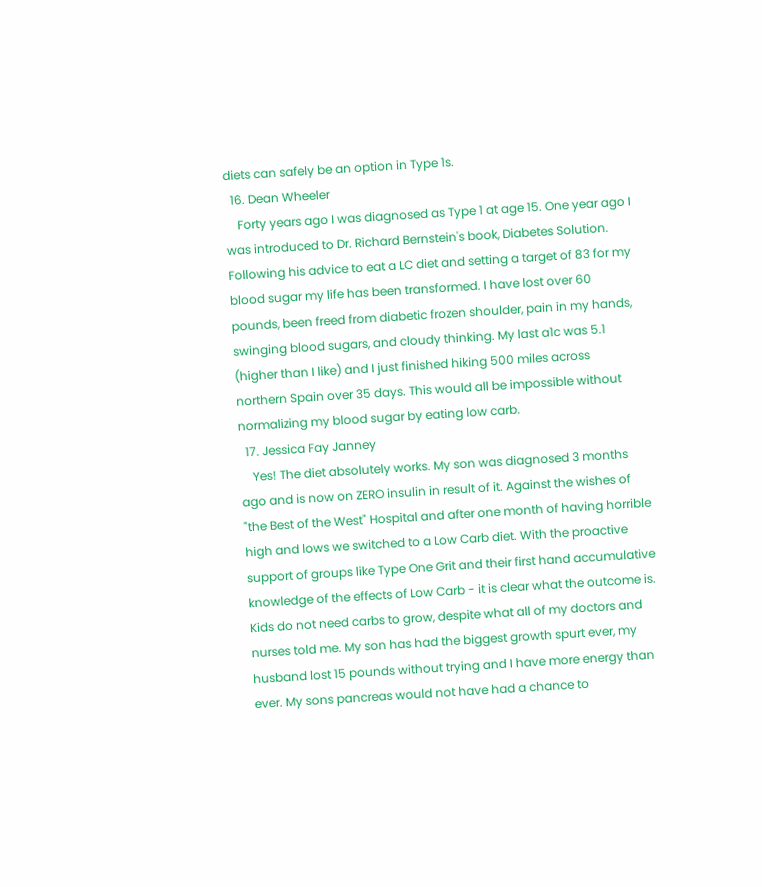diets can safely be an option in Type 1s.
  16. Dean Wheeler
    Forty years ago I was diagnosed as Type 1 at age 15. One year ago I was introduced to Dr. Richard Bernstein's book, Diabetes Solution. Following his advice to eat a LC diet and setting a target of 83 for my blood sugar my life has been transformed. I have lost over 60 pounds, been freed from diabetic frozen shoulder, pain in my hands, swinging blood sugars, and cloudy thinking. My last a1c was 5.1 (higher than I like) and I just finished hiking 500 miles across northern Spain over 35 days. This would all be impossible without normalizing my blood sugar by eating low carb.
  17. Jessica Fay Janney
    Yes! The diet absolutely works. My son was diagnosed 3 months ago and is now on ZERO insulin in result of it. Against the wishes of "the Best of the West" Hospital and after one month of having horrible high and lows we switched to a Low Carb diet. With the proactive support of groups like Type One Grit and their first hand accumulative knowledge of the effects of Low Carb - it is clear what the outcome is. Kids do not need carbs to grow, despite what all of my doctors and nurses told me. My son has had the biggest growth spurt ever, my husband lost 15 pounds without trying and I have more energy than ever. My sons pancreas would not have had a chance to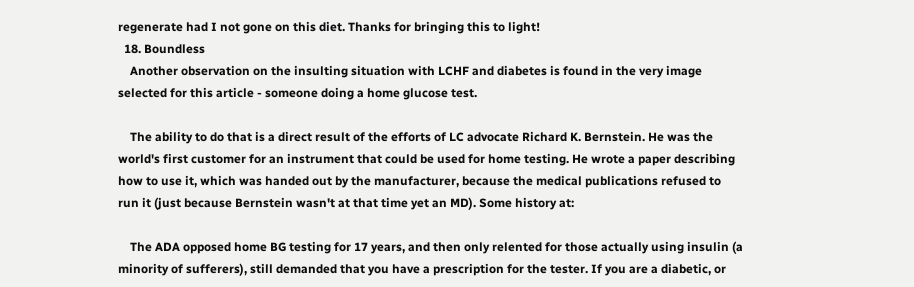regenerate had I not gone on this diet. Thanks for bringing this to light!
  18. Boundless
    Another observation on the insulting situation with LCHF and diabetes is found in the very image selected for this article - someone doing a home glucose test.

    The ability to do that is a direct result of the efforts of LC advocate Richard K. Bernstein. He was the world's first customer for an instrument that could be used for home testing. He wrote a paper describing how to use it, which was handed out by the manufacturer, because the medical publications refused to run it (just because Bernstein wasn't at that time yet an MD). Some history at:

    The ADA opposed home BG testing for 17 years, and then only relented for those actually using insulin (a minority of sufferers), still demanded that you have a prescription for the tester. If you are a diabetic, or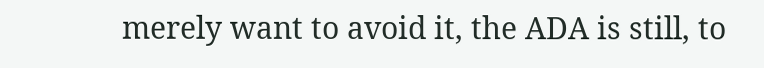merely want to avoid it, the ADA is still, to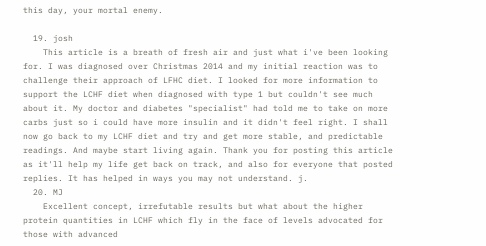this day, your mortal enemy.

  19. josh
    This article is a breath of fresh air and just what i've been looking for. I was diagnosed over Christmas 2014 and my initial reaction was to challenge their approach of LFHC diet. I looked for more information to support the LCHF diet when diagnosed with type 1 but couldn't see much about it. My doctor and diabetes "specialist" had told me to take on more carbs just so i could have more insulin and it didn't feel right. I shall now go back to my LCHF diet and try and get more stable, and predictable readings. And maybe start living again. Thank you for posting this article as it'll help my life get back on track, and also for everyone that posted replies. It has helped in ways you may not understand. j.
  20. MJ
    Excellent concept, irrefutable results but what about the higher protein quantities in LCHF which fly in the face of levels advocated for those with advanced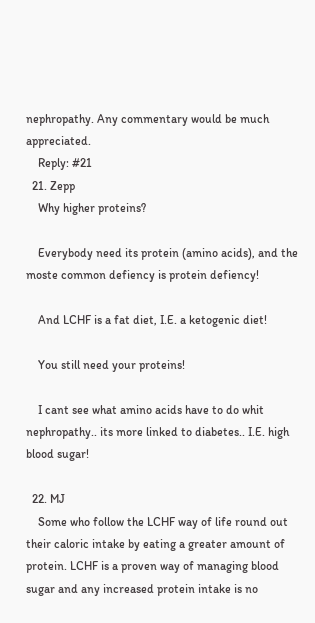nephropathy. Any commentary would be much appreciated.
    Reply: #21
  21. Zepp
    Why higher proteins?

    Everybody need its protein (amino acids), and the moste common defiency is protein defiency!

    And LCHF is a fat diet, I.E. a ketogenic diet!

    You still need your proteins!

    I cant see what amino acids have to do whit nephropathy.. its more linked to diabetes.. I.E. high blood sugar!

  22. MJ
    Some who follow the LCHF way of life round out their caloric intake by eating a greater amount of protein. LCHF is a proven way of managing blood sugar and any increased protein intake is no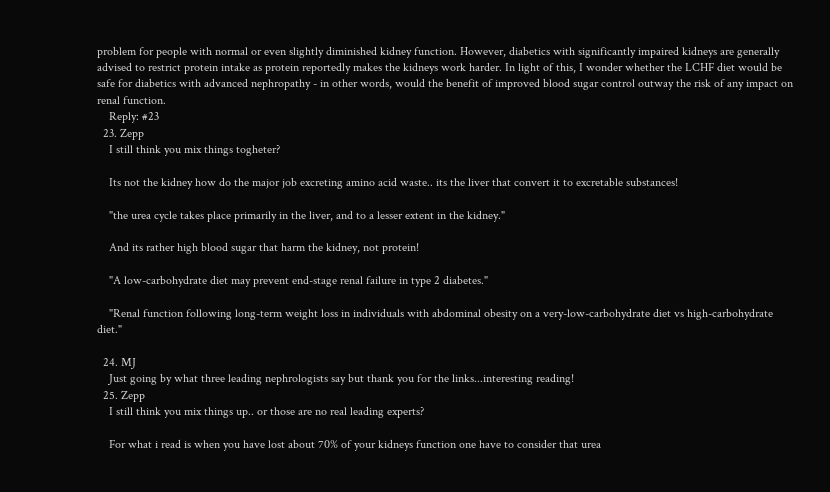problem for people with normal or even slightly diminished kidney function. However, diabetics with significantly impaired kidneys are generally advised to restrict protein intake as protein reportedly makes the kidneys work harder. In light of this, I wonder whether the LCHF diet would be safe for diabetics with advanced nephropathy - in other words, would the benefit of improved blood sugar control outway the risk of any impact on renal function.
    Reply: #23
  23. Zepp
    I still think you mix things togheter?

    Its not the kidney how do the major job excreting amino acid waste.. its the liver that convert it to excretable substances!

    "the urea cycle takes place primarily in the liver, and to a lesser extent in the kidney."

    And its rather high blood sugar that harm the kidney, not protein!

    "A low-carbohydrate diet may prevent end-stage renal failure in type 2 diabetes."

    "Renal function following long-term weight loss in individuals with abdominal obesity on a very-low-carbohydrate diet vs high-carbohydrate diet."

  24. MJ
    Just going by what three leading nephrologists say but thank you for the links...interesting reading!
  25. Zepp
    I still think you mix things up.. or those are no real leading experts?

    For what i read is when you have lost about 70% of your kidneys function one have to consider that urea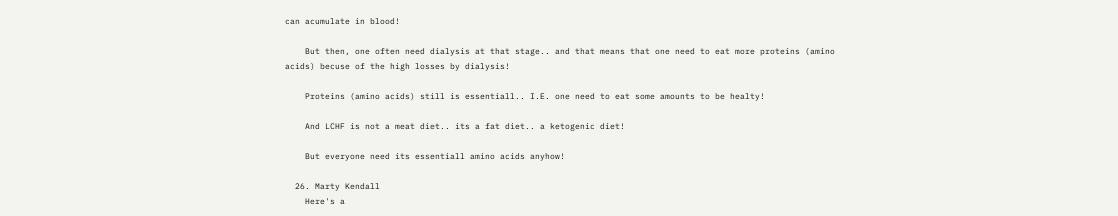can acumulate in blood!

    But then, one often need dialysis at that stage.. and that means that one need to eat more proteins (amino acids) becuse of the high losses by dialysis!

    Proteins (amino acids) still is essentiall.. I.E. one need to eat some amounts to be healty!

    And LCHF is not a meat diet.. its a fat diet.. a ketogenic diet!

    But everyone need its essentiall amino acids anyhow!

  26. Marty Kendall
    Here's a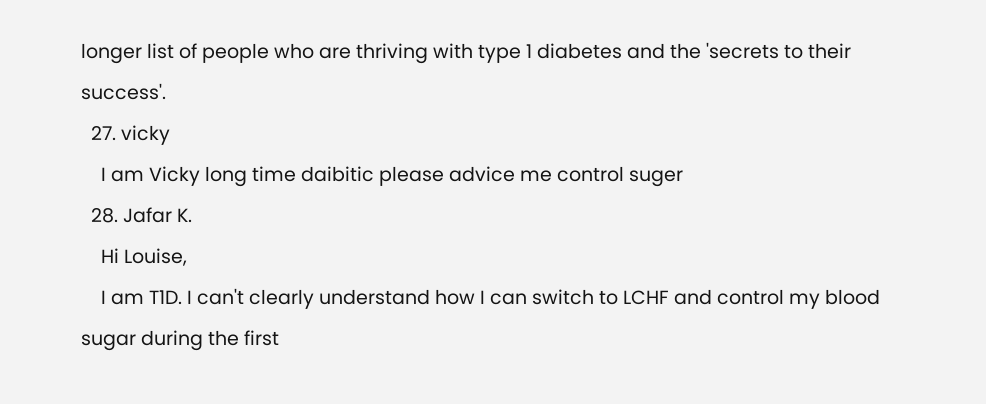longer list of people who are thriving with type 1 diabetes and the 'secrets to their success'.
  27. vicky
    I am Vicky long time daibitic please advice me control suger
  28. Jafar K.
    Hi Louise,
    I am T1D. I can't clearly understand how I can switch to LCHF and control my blood sugar during the first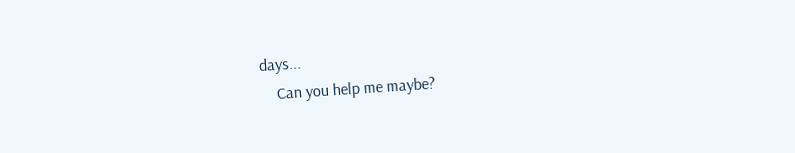days...
    Can you help me maybe?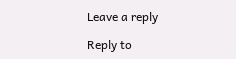Leave a reply

Reply to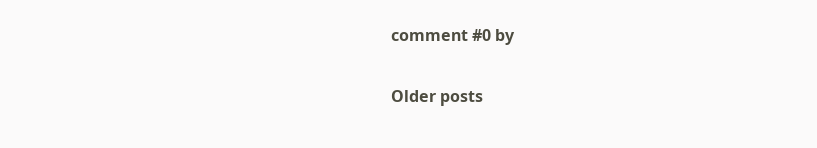comment #0 by

Older posts